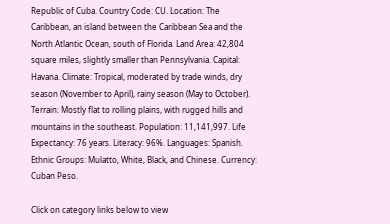Republic of Cuba. Country Code: CU. Location: The Caribbean, an island between the Caribbean Sea and the North Atlantic Ocean, south of Florida. Land Area: 42,804 square miles, slightly smaller than Pennsylvania. Capital: Havana. Climate: Tropical, moderated by trade winds, dry season (November to April), rainy season (May to October). Terrain: Mostly flat to rolling plains, with rugged hills and mountains in the southeast. Population: 11,141,997. Life Expectancy: 76 years. Literacy: 96%. Languages: Spanish. Ethnic Groups: Mulatto, White, Black, and Chinese. Currency: Cuban Peso.

Click on category links below to view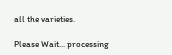all the varieties.

Please Wait... processing